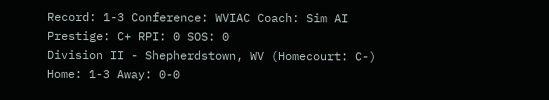Record: 1-3 Conference: WVIAC Coach: Sim AI Prestige: C+ RPI: 0 SOS: 0
Division II - Shepherdstown, WV (Homecourt: C-)
Home: 1-3 Away: 0-0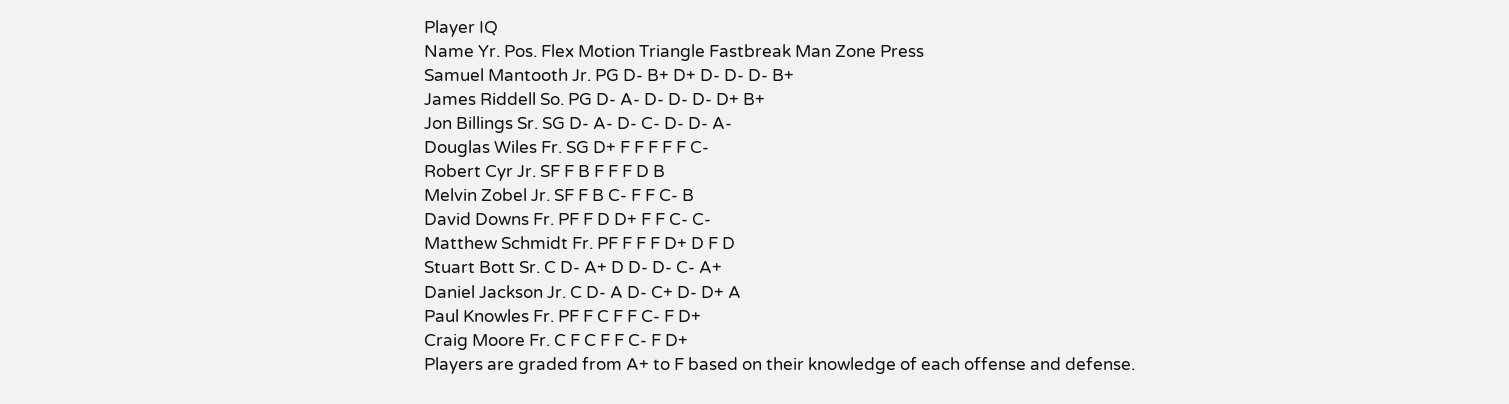Player IQ
Name Yr. Pos. Flex Motion Triangle Fastbreak Man Zone Press
Samuel Mantooth Jr. PG D- B+ D+ D- D- D- B+
James Riddell So. PG D- A- D- D- D- D+ B+
Jon Billings Sr. SG D- A- D- C- D- D- A-
Douglas Wiles Fr. SG D+ F F F F F C-
Robert Cyr Jr. SF F B F F F D B
Melvin Zobel Jr. SF F B C- F F C- B
David Downs Fr. PF F D D+ F F C- C-
Matthew Schmidt Fr. PF F F F D+ D F D
Stuart Bott Sr. C D- A+ D D- D- C- A+
Daniel Jackson Jr. C D- A D- C+ D- D+ A
Paul Knowles Fr. PF F C F F C- F D+
Craig Moore Fr. C F C F F C- F D+
Players are graded from A+ to F based on their knowledge of each offense and defense.